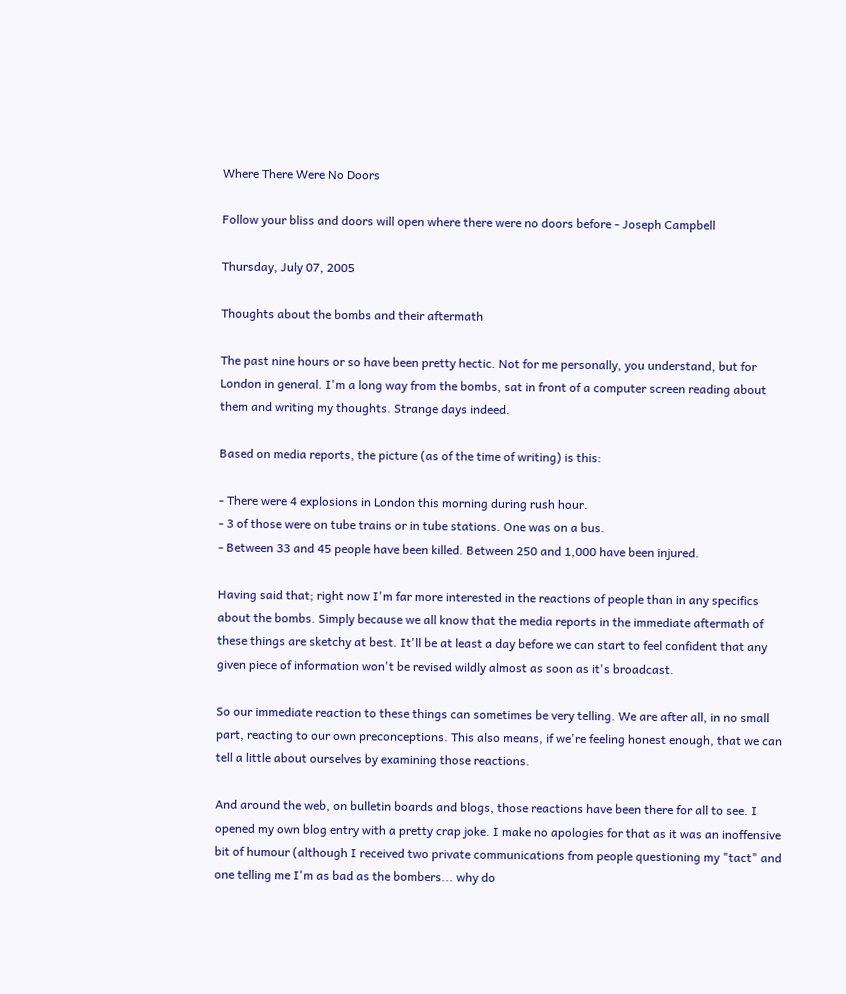Where There Were No Doors

Follow your bliss and doors will open where there were no doors before - Joseph Campbell

Thursday, July 07, 2005

Thoughts about the bombs and their aftermath

The past nine hours or so have been pretty hectic. Not for me personally, you understand, but for London in general. I'm a long way from the bombs, sat in front of a computer screen reading about them and writing my thoughts. Strange days indeed.

Based on media reports, the picture (as of the time of writing) is this:

- There were 4 explosions in London this morning during rush hour.
- 3 of those were on tube trains or in tube stations. One was on a bus.
- Between 33 and 45 people have been killed. Between 250 and 1,000 have been injured.

Having said that; right now I'm far more interested in the reactions of people than in any specifics about the bombs. Simply because we all know that the media reports in the immediate aftermath of these things are sketchy at best. It'll be at least a day before we can start to feel confident that any given piece of information won't be revised wildly almost as soon as it's broadcast.

So our immediate reaction to these things can sometimes be very telling. We are after all, in no small part, reacting to our own preconceptions. This also means, if we're feeling honest enough, that we can tell a little about ourselves by examining those reactions.

And around the web, on bulletin boards and blogs, those reactions have been there for all to see. I opened my own blog entry with a pretty crap joke. I make no apologies for that as it was an inoffensive bit of humour (although I received two private communications from people questioning my "tact" and one telling me I'm as bad as the bombers... why do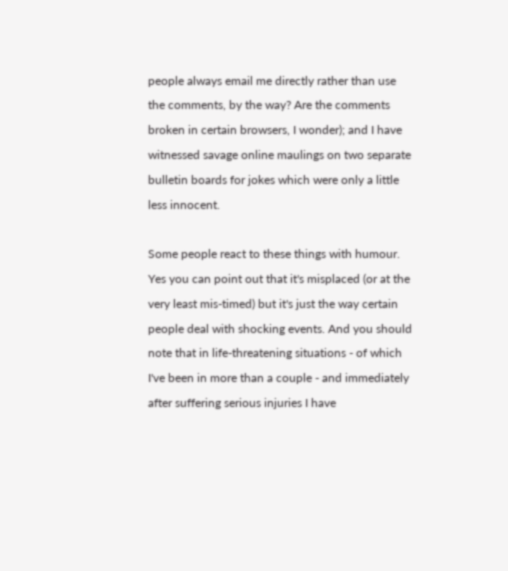people always email me directly rather than use the comments, by the way? Are the comments broken in certain browsers, I wonder); and I have witnessed savage online maulings on two separate bulletin boards for jokes which were only a little less innocent.

Some people react to these things with humour. Yes you can point out that it's misplaced (or at the very least mis-timed) but it's just the way certain people deal with shocking events. And you should note that in life-threatening situations - of which I've been in more than a couple - and immediately after suffering serious injuries I have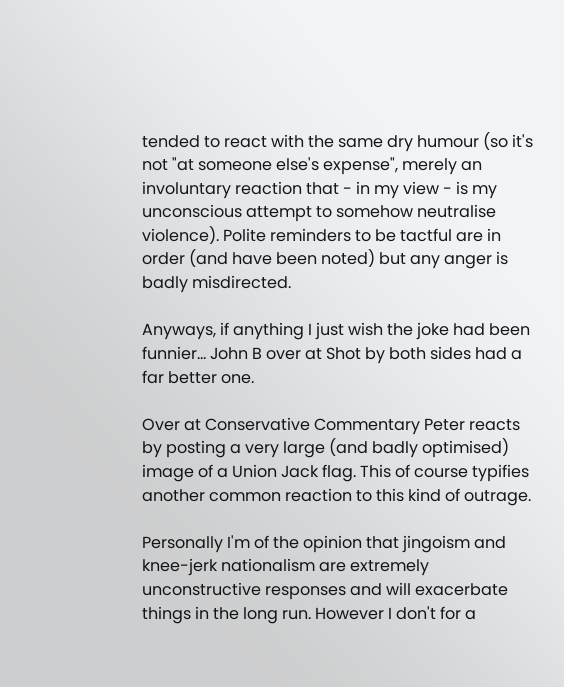tended to react with the same dry humour (so it's not "at someone else's expense", merely an involuntary reaction that - in my view - is my unconscious attempt to somehow neutralise violence). Polite reminders to be tactful are in order (and have been noted) but any anger is badly misdirected.

Anyways, if anything I just wish the joke had been funnier... John B over at Shot by both sides had a far better one.

Over at Conservative Commentary Peter reacts by posting a very large (and badly optimised) image of a Union Jack flag. This of course typifies another common reaction to this kind of outrage.

Personally I'm of the opinion that jingoism and knee-jerk nationalism are extremely unconstructive responses and will exacerbate things in the long run. However I don't for a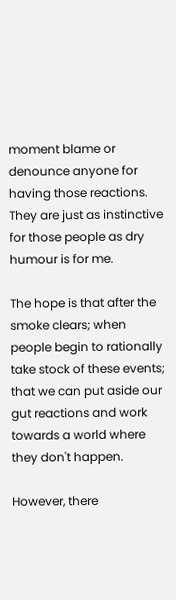moment blame or denounce anyone for having those reactions. They are just as instinctive for those people as dry humour is for me.

The hope is that after the smoke clears; when people begin to rationally take stock of these events; that we can put aside our gut reactions and work towards a world where they don't happen.

However, there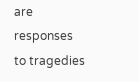are responses to tragedies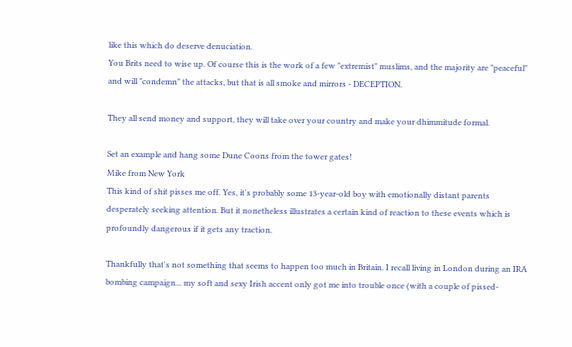like this which do deserve denuciation.
You Brits need to wise up. Of course this is the work of a few "extremist" muslims, and the majority are "peaceful" and will "condemn" the attacks, but that is all smoke and mirrors - DECEPTION.

They all send money and support, they will take over your country and make your dhimmitude formal.

Set an example and hang some Dune Coons from the tower gates!
Mike from New York
This kind of shit pisses me off. Yes, it's probably some 13-year-old boy with emotionally distant parents desperately seeking attention. But it nonetheless illustrates a certain kind of reaction to these events which is profoundly dangerous if it gets any traction.

Thankfully that's not something that seems to happen too much in Britain. I recall living in London during an IRA bombing campaign... my soft and sexy Irish accent only got me into trouble once (with a couple of pissed-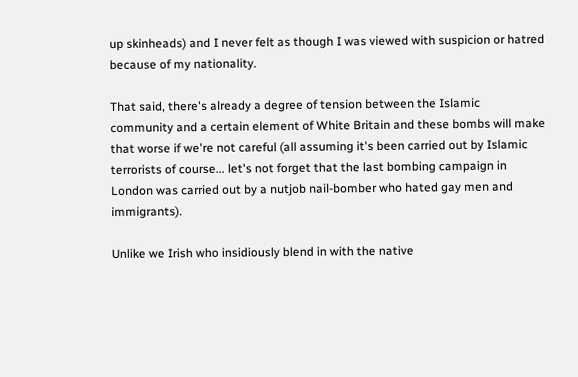up skinheads) and I never felt as though I was viewed with suspicion or hatred because of my nationality.

That said, there's already a degree of tension between the Islamic community and a certain element of White Britain and these bombs will make that worse if we're not careful (all assuming it's been carried out by Islamic terrorists of course... let's not forget that the last bombing campaign in London was carried out by a nutjob nail-bomber who hated gay men and immigrants).

Unlike we Irish who insidiously blend in with the native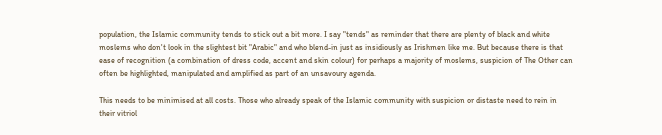population, the Islamic community tends to stick out a bit more. I say "tends" as reminder that there are plenty of black and white moslems who don't look in the slightest bit "Arabic" and who blend-in just as insidiously as Irishmen like me. But because there is that ease of recognition (a combination of dress code, accent and skin colour) for perhaps a majority of moslems, suspicion of The Other can often be highlighted, manipulated and amplified as part of an unsavoury agenda.

This needs to be minimised at all costs. Those who already speak of the Islamic community with suspicion or distaste need to rein in their vitriol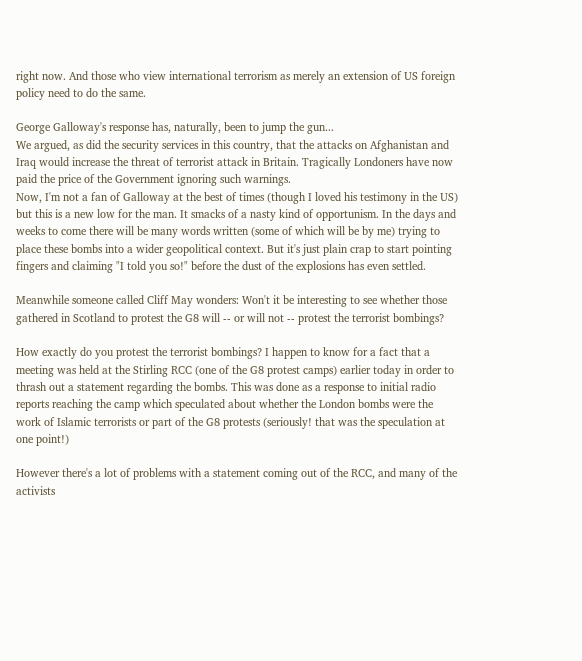right now. And those who view international terrorism as merely an extension of US foreign policy need to do the same.

George Galloway's response has, naturally, been to jump the gun...
We argued, as did the security services in this country, that the attacks on Afghanistan and Iraq would increase the threat of terrorist attack in Britain. Tragically Londoners have now paid the price of the Government ignoring such warnings.
Now, I'm not a fan of Galloway at the best of times (though I loved his testimony in the US) but this is a new low for the man. It smacks of a nasty kind of opportunism. In the days and weeks to come there will be many words written (some of which will be by me) trying to place these bombs into a wider geopolitical context. But it's just plain crap to start pointing fingers and claiming "I told you so!" before the dust of the explosions has even settled.

Meanwhile someone called Cliff May wonders: Won't it be interesting to see whether those gathered in Scotland to protest the G8 will -- or will not -- protest the terrorist bombings?

How exactly do you protest the terrorist bombings? I happen to know for a fact that a meeting was held at the Stirling RCC (one of the G8 protest camps) earlier today in order to thrash out a statement regarding the bombs. This was done as a response to initial radio reports reaching the camp which speculated about whether the London bombs were the work of Islamic terrorists or part of the G8 protests (seriously! that was the speculation at one point!)

However there's a lot of problems with a statement coming out of the RCC, and many of the activists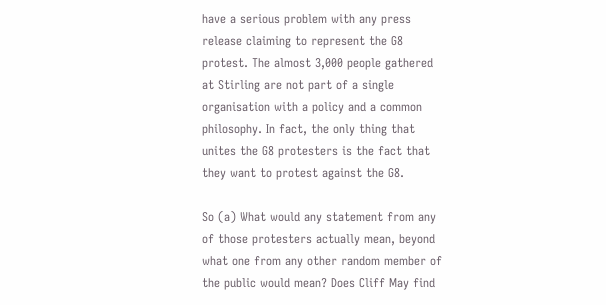have a serious problem with any press release claiming to represent the G8 protest. The almost 3,000 people gathered at Stirling are not part of a single organisation with a policy and a common philosophy. In fact, the only thing that unites the G8 protesters is the fact that they want to protest against the G8.

So (a) What would any statement from any of those protesters actually mean, beyond what one from any other random member of the public would mean? Does Cliff May find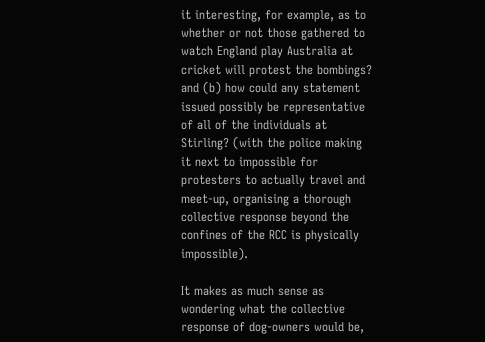it interesting, for example, as to whether or not those gathered to watch England play Australia at cricket will protest the bombings? and (b) how could any statement issued possibly be representative of all of the individuals at Stirling? (with the police making it next to impossible for protesters to actually travel and meet-up, organising a thorough collective response beyond the confines of the RCC is physically impossible).

It makes as much sense as wondering what the collective response of dog-owners would be,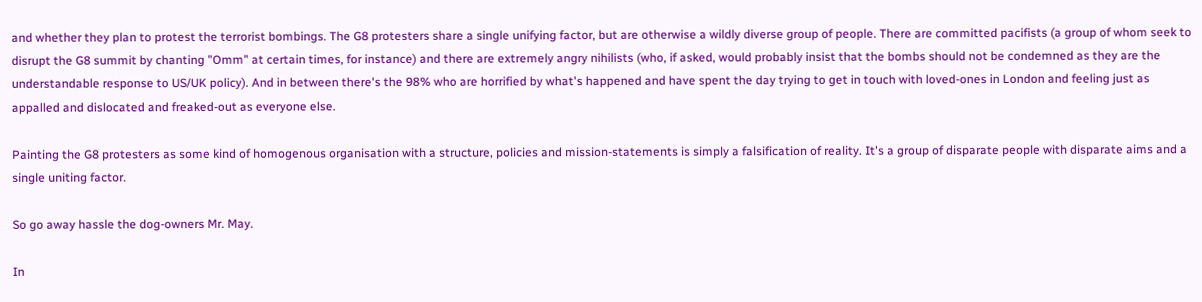and whether they plan to protest the terrorist bombings. The G8 protesters share a single unifying factor, but are otherwise a wildly diverse group of people. There are committed pacifists (a group of whom seek to disrupt the G8 summit by chanting "Omm" at certain times, for instance) and there are extremely angry nihilists (who, if asked, would probably insist that the bombs should not be condemned as they are the understandable response to US/UK policy). And in between there's the 98% who are horrified by what's happened and have spent the day trying to get in touch with loved-ones in London and feeling just as appalled and dislocated and freaked-out as everyone else.

Painting the G8 protesters as some kind of homogenous organisation with a structure, policies and mission-statements is simply a falsification of reality. It's a group of disparate people with disparate aims and a single uniting factor.

So go away hassle the dog-owners Mr. May.

In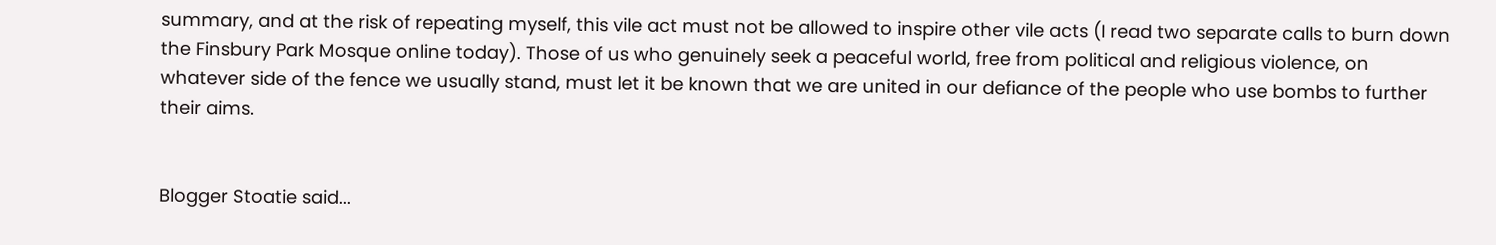summary, and at the risk of repeating myself, this vile act must not be allowed to inspire other vile acts (I read two separate calls to burn down the Finsbury Park Mosque online today). Those of us who genuinely seek a peaceful world, free from political and religious violence, on whatever side of the fence we usually stand, must let it be known that we are united in our defiance of the people who use bombs to further their aims.


Blogger Stoatie said...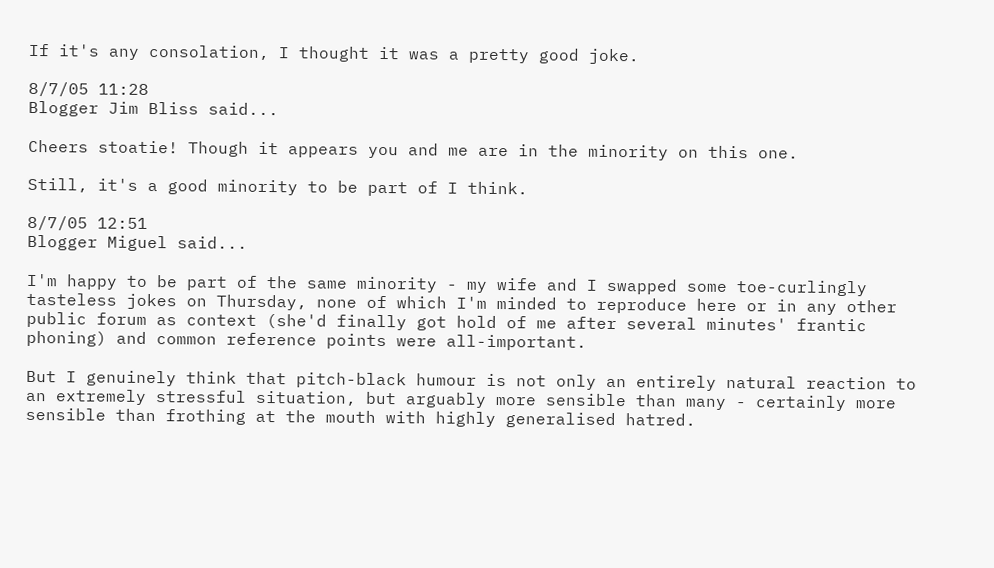If it's any consolation, I thought it was a pretty good joke.

8/7/05 11:28
Blogger Jim Bliss said...

Cheers stoatie! Though it appears you and me are in the minority on this one.

Still, it's a good minority to be part of I think.

8/7/05 12:51
Blogger Miguel said...

I'm happy to be part of the same minority - my wife and I swapped some toe-curlingly tasteless jokes on Thursday, none of which I'm minded to reproduce here or in any other public forum as context (she'd finally got hold of me after several minutes' frantic phoning) and common reference points were all-important.

But I genuinely think that pitch-black humour is not only an entirely natural reaction to an extremely stressful situation, but arguably more sensible than many - certainly more sensible than frothing at the mouth with highly generalised hatred.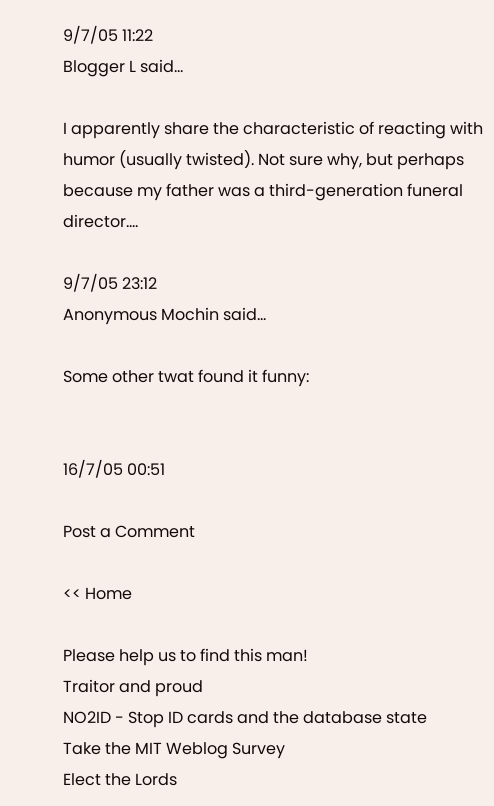9/7/05 11:22
Blogger L said...

I apparently share the characteristic of reacting with humor (usually twisted). Not sure why, but perhaps because my father was a third-generation funeral director....

9/7/05 23:12
Anonymous Mochin said...

Some other twat found it funny:


16/7/05 00:51

Post a Comment

<< Home

Please help us to find this man!
Traitor and proud
NO2ID - Stop ID cards and the database state
Take the MIT Weblog Survey
Elect the Lords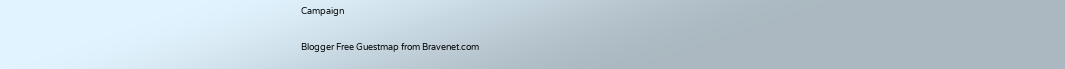Campaign

Blogger Free Guestmap from Bravenet.com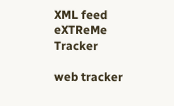XML feed eXTReMe Tracker

web tracker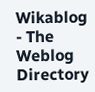Wikablog - The Weblog Directory